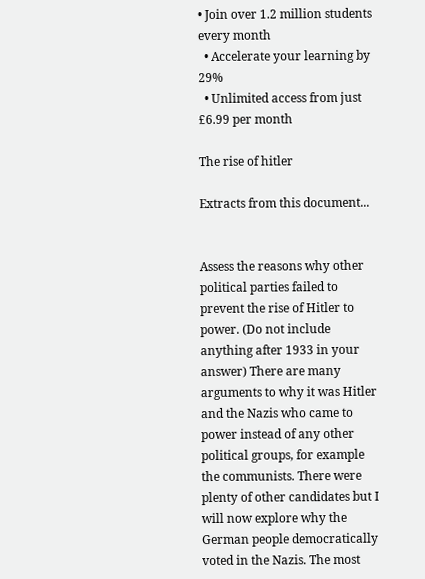• Join over 1.2 million students every month
  • Accelerate your learning by 29%
  • Unlimited access from just £6.99 per month

The rise of hitler

Extracts from this document...


Assess the reasons why other political parties failed to prevent the rise of Hitler to power. (Do not include anything after 1933 in your answer) There are many arguments to why it was Hitler and the Nazis who came to power instead of any other political groups, for example the communists. There were plenty of other candidates but I will now explore why the German people democratically voted in the Nazis. The most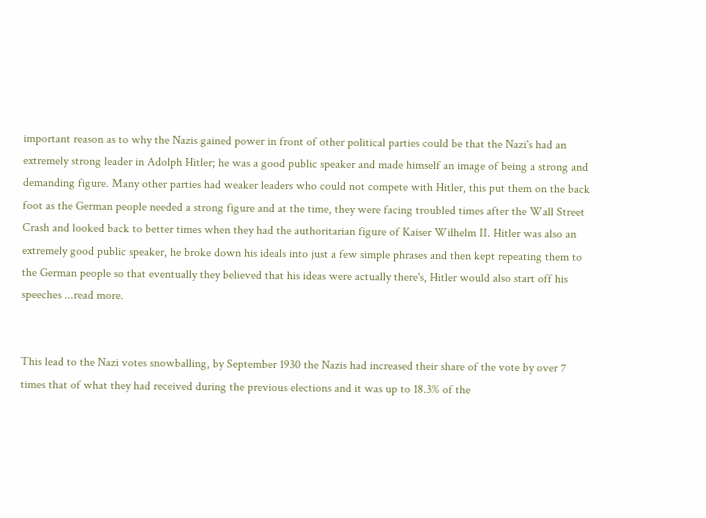important reason as to why the Nazis gained power in front of other political parties could be that the Nazi's had an extremely strong leader in Adolph Hitler; he was a good public speaker and made himself an image of being a strong and demanding figure. Many other parties had weaker leaders who could not compete with Hitler, this put them on the back foot as the German people needed a strong figure and at the time, they were facing troubled times after the Wall Street Crash and looked back to better times when they had the authoritarian figure of Kaiser Wilhelm II. Hitler was also an extremely good public speaker, he broke down his ideals into just a few simple phrases and then kept repeating them to the German people so that eventually they believed that his ideas were actually there's, Hitler would also start off his speeches ...read more.


This lead to the Nazi votes snowballing, by September 1930 the Nazis had increased their share of the vote by over 7 times that of what they had received during the previous elections and it was up to 18.3% of the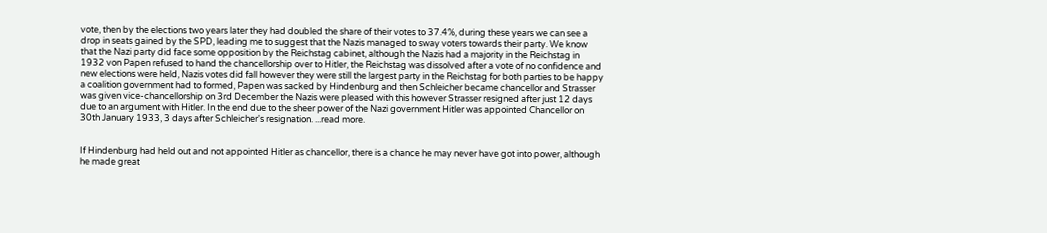vote, then by the elections two years later they had doubled the share of their votes to 37.4%, during these years we can see a drop in seats gained by the SPD, leading me to suggest that the Nazis managed to sway voters towards their party. We know that the Nazi party did face some opposition by the Reichstag cabinet, although the Nazis had a majority in the Reichstag in 1932 von Papen refused to hand the chancellorship over to Hitler, the Reichstag was dissolved after a vote of no confidence and new elections were held, Nazis votes did fall however they were still the largest party in the Reichstag for both parties to be happy a coalition government had to formed, Papen was sacked by Hindenburg and then Schleicher became chancellor and Strasser was given vice-chancellorship on 3rd December the Nazis were pleased with this however Strasser resigned after just 12 days due to an argument with Hitler. In the end due to the sheer power of the Nazi government Hitler was appointed Chancellor on 30th January 1933, 3 days after Schleicher's resignation. ...read more.


If Hindenburg had held out and not appointed Hitler as chancellor, there is a chance he may never have got into power, although he made great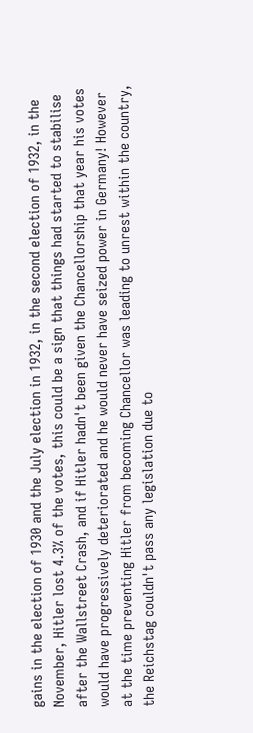gains in the election of 1930 and the July election in 1932, in the second election of 1932, in the November, Hitler lost 4.3% of the votes, this could be a sign that things had started to stabilise after the Wallstreet Crash, and if Hitler hadn't been given the Chancellorship that year his votes would have progressively deteriorated and he would never have seized power in Germany! However at the time preventing Hitler from becoming Chancellor was leading to unrest within the country, the Reichstag couldn't pass any legislation due to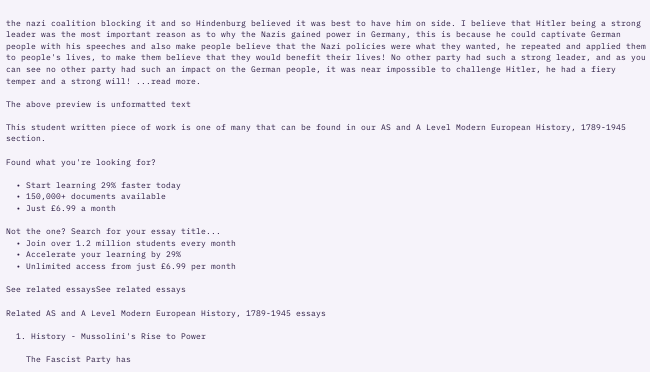the nazi coalition blocking it and so Hindenburg believed it was best to have him on side. I believe that Hitler being a strong leader was the most important reason as to why the Nazis gained power in Germany, this is because he could captivate German people with his speeches and also make people believe that the Nazi policies were what they wanted, he repeated and applied them to people's lives, to make them believe that they would benefit their lives! No other party had such a strong leader, and as you can see no other party had such an impact on the German people, it was near impossible to challenge Hitler, he had a fiery temper and a strong will! ...read more.

The above preview is unformatted text

This student written piece of work is one of many that can be found in our AS and A Level Modern European History, 1789-1945 section.

Found what you're looking for?

  • Start learning 29% faster today
  • 150,000+ documents available
  • Just £6.99 a month

Not the one? Search for your essay title...
  • Join over 1.2 million students every month
  • Accelerate your learning by 29%
  • Unlimited access from just £6.99 per month

See related essaysSee related essays

Related AS and A Level Modern European History, 1789-1945 essays

  1. History - Mussolini's Rise to Power

    The Fascist Party has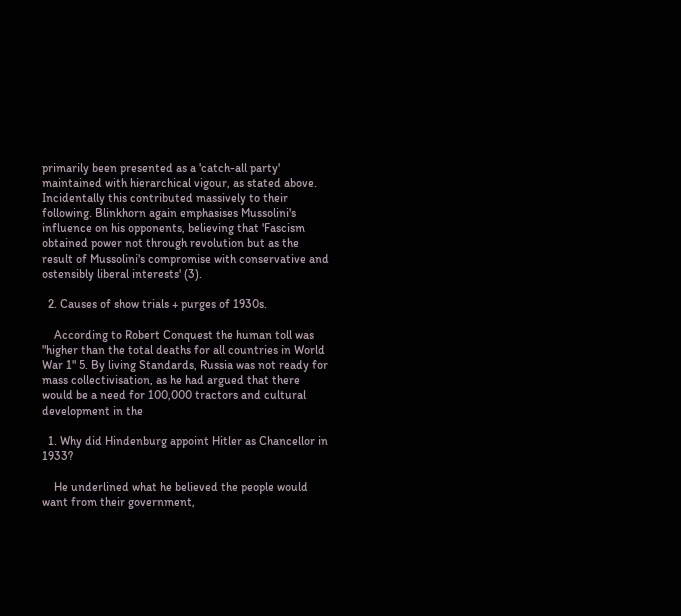primarily been presented as a 'catch-all party' maintained with hierarchical vigour, as stated above. Incidentally this contributed massively to their following. Blinkhorn again emphasises Mussolini's influence on his opponents, believing that 'Fascism obtained power not through revolution but as the result of Mussolini's compromise with conservative and ostensibly liberal interests' (3).

  2. Causes of show trials + purges of 1930s.

    According to Robert Conquest the human toll was "higher than the total deaths for all countries in World War 1" 5. By living Standards, Russia was not ready for mass collectivisation, as he had argued that there would be a need for 100,000 tractors and cultural development in the

  1. Why did Hindenburg appoint Hitler as Chancellor in 1933?

    He underlined what he believed the people would want from their government,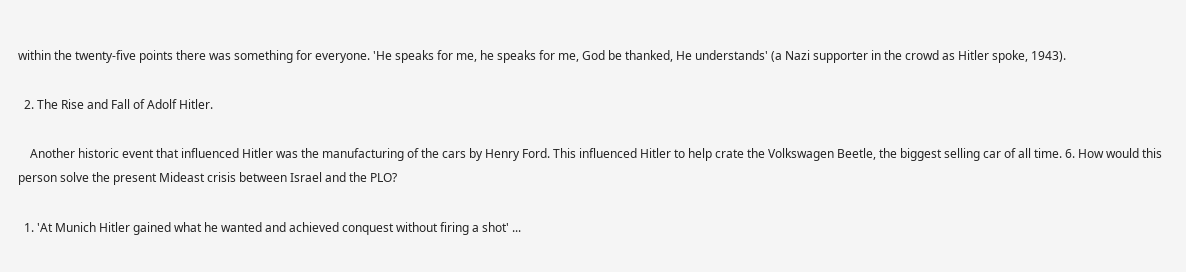within the twenty-five points there was something for everyone. 'He speaks for me, he speaks for me, God be thanked, He understands' (a Nazi supporter in the crowd as Hitler spoke, 1943).

  2. The Rise and Fall of Adolf Hitler.

    Another historic event that influenced Hitler was the manufacturing of the cars by Henry Ford. This influenced Hitler to help crate the Volkswagen Beetle, the biggest selling car of all time. 6. How would this person solve the present Mideast crisis between Israel and the PLO?

  1. 'At Munich Hitler gained what he wanted and achieved conquest without firing a shot' ...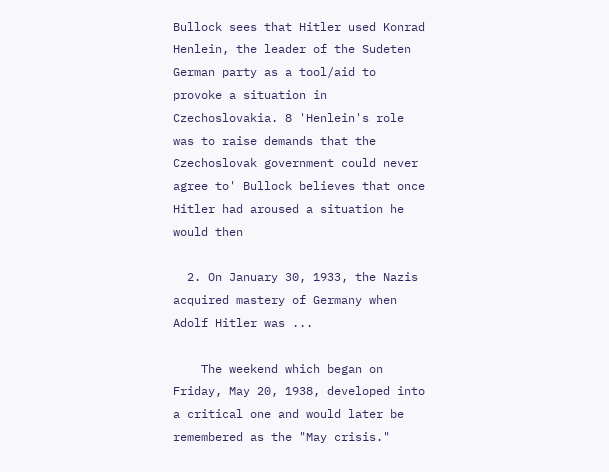Bullock sees that Hitler used Konrad Henlein, the leader of the Sudeten German party as a tool/aid to provoke a situation in Czechoslovakia. 8 'Henlein's role was to raise demands that the Czechoslovak government could never agree to' Bullock believes that once Hitler had aroused a situation he would then

  2. On January 30, 1933, the Nazis acquired mastery of Germany when Adolf Hitler was ...

    The weekend which began on Friday, May 20, 1938, developed into a critical one and would later be remembered as the "May crisis."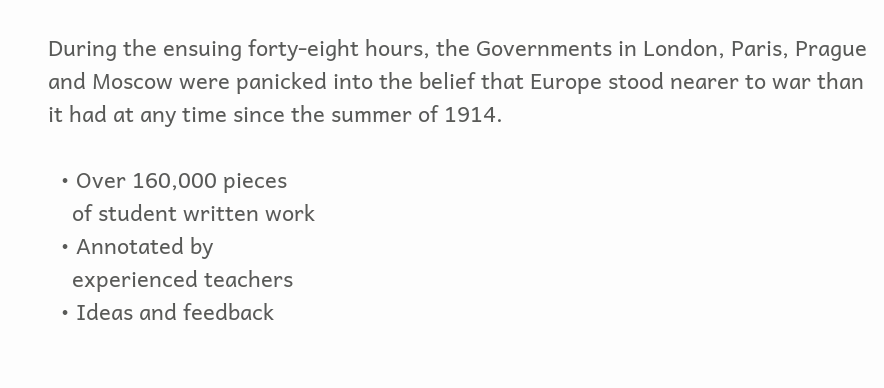During the ensuing forty-eight hours, the Governments in London, Paris, Prague and Moscow were panicked into the belief that Europe stood nearer to war than it had at any time since the summer of 1914.

  • Over 160,000 pieces
    of student written work
  • Annotated by
    experienced teachers
  • Ideas and feedback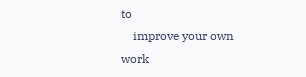to
    improve your own work